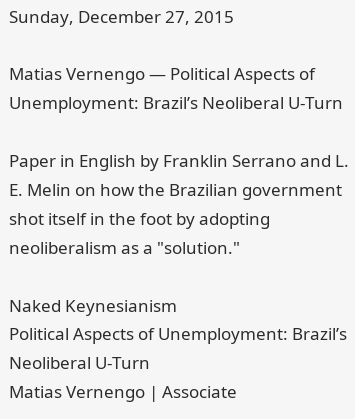Sunday, December 27, 2015

Matias Vernengo — Political Aspects of Unemployment: Brazil’s Neoliberal U-Turn

Paper in English by Franklin Serrano and L. E. Melin on how the Brazilian government shot itself in the foot by adopting neoliberalism as a "solution."

Naked Keynesianism
Political Aspects of Unemployment: Brazil’s Neoliberal U-Turn
Matias Vernengo | Associate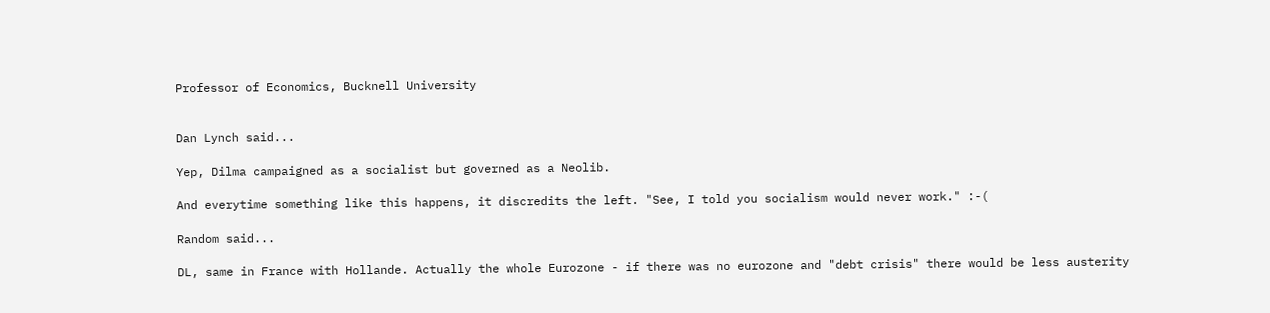Professor of Economics, Bucknell University


Dan Lynch said...

Yep, Dilma campaigned as a socialist but governed as a Neolib.

And everytime something like this happens, it discredits the left. "See, I told you socialism would never work." :-(

Random said...

DL, same in France with Hollande. Actually the whole Eurozone - if there was no eurozone and "debt crisis" there would be less austerity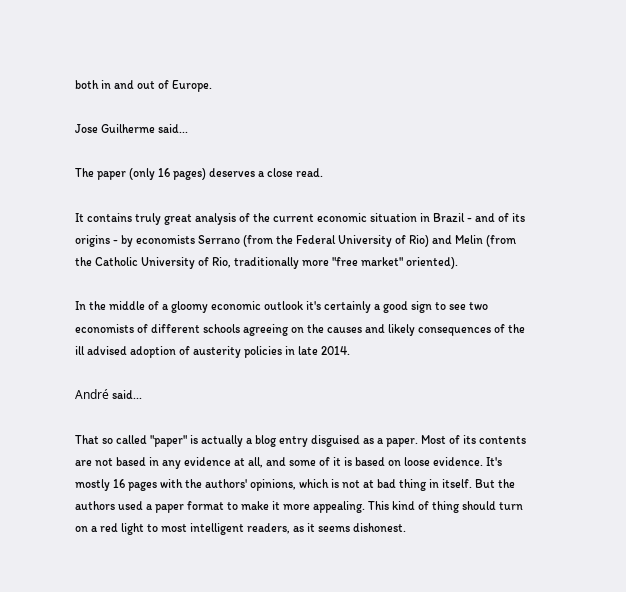both in and out of Europe.

Jose Guilherme said...

The paper (only 16 pages) deserves a close read.

It contains truly great analysis of the current economic situation in Brazil - and of its origins - by economists Serrano (from the Federal University of Rio) and Melin (from the Catholic University of Rio, traditionally more "free market" oriented).

In the middle of a gloomy economic outlook it's certainly a good sign to see two economists of different schools agreeing on the causes and likely consequences of the ill advised adoption of austerity policies in late 2014.

André said...

That so called "paper" is actually a blog entry disguised as a paper. Most of its contents are not based in any evidence at all, and some of it is based on loose evidence. It's mostly 16 pages with the authors' opinions, which is not at bad thing in itself. But the authors used a paper format to make it more appealing. This kind of thing should turn on a red light to most intelligent readers, as it seems dishonest.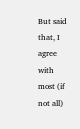But said that, I agree with most (if not all)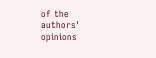of the authors' opinions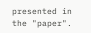presented in the "paper".